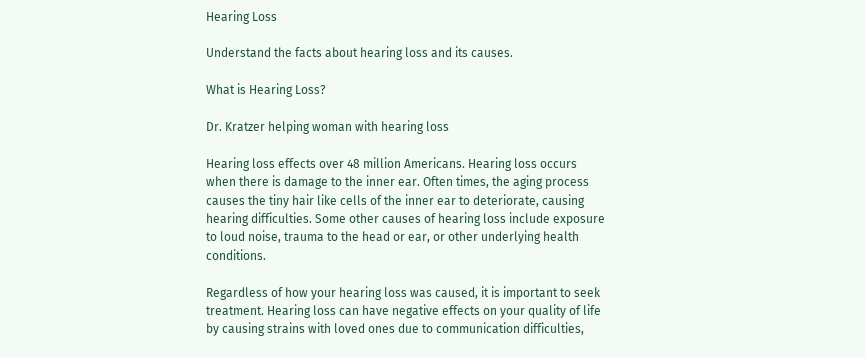Hearing Loss

Understand the facts about hearing loss and its causes.

What is Hearing Loss?

Dr. Kratzer helping woman with hearing loss

Hearing loss effects over 48 million Americans. Hearing loss occurs when there is damage to the inner ear. Often times, the aging process causes the tiny hair like cells of the inner ear to deteriorate, causing hearing difficulties. Some other causes of hearing loss include exposure to loud noise, trauma to the head or ear, or other underlying health conditions.

Regardless of how your hearing loss was caused, it is important to seek treatment. Hearing loss can have negative effects on your quality of life by causing strains with loved ones due to communication difficulties,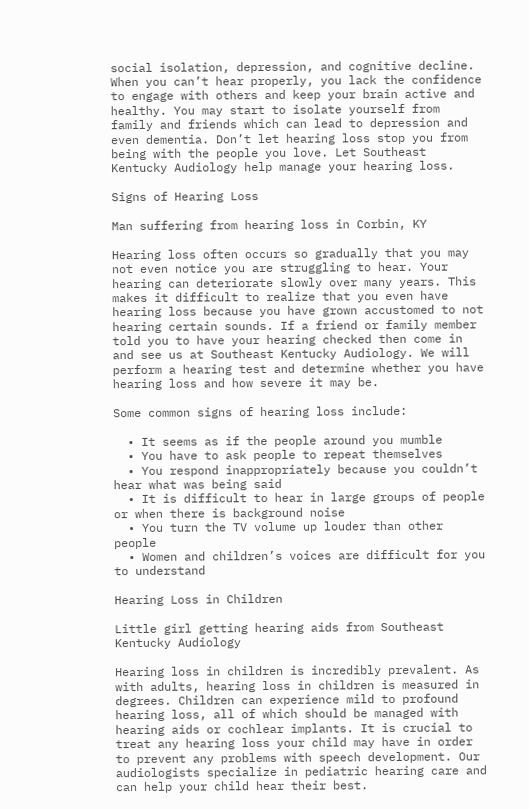social isolation, depression, and cognitive decline. When you can’t hear properly, you lack the confidence to engage with others and keep your brain active and healthy. You may start to isolate yourself from family and friends which can lead to depression and even dementia. Don’t let hearing loss stop you from being with the people you love. Let Southeast Kentucky Audiology help manage your hearing loss.

Signs of Hearing Loss

Man suffering from hearing loss in Corbin, KY

Hearing loss often occurs so gradually that you may not even notice you are struggling to hear. Your hearing can deteriorate slowly over many years. This makes it difficult to realize that you even have hearing loss because you have grown accustomed to not hearing certain sounds. If a friend or family member told you to have your hearing checked then come in and see us at Southeast Kentucky Audiology. We will perform a hearing test and determine whether you have hearing loss and how severe it may be.

Some common signs of hearing loss include:

  • It seems as if the people around you mumble
  • You have to ask people to repeat themselves
  • You respond inappropriately because you couldn’t hear what was being said
  • It is difficult to hear in large groups of people or when there is background noise
  • You turn the TV volume up louder than other people
  • Women and children’s voices are difficult for you to understand

Hearing Loss in Children

Little girl getting hearing aids from Southeast Kentucky Audiology

Hearing loss in children is incredibly prevalent. As with adults, hearing loss in children is measured in degrees. Children can experience mild to profound hearing loss, all of which should be managed with hearing aids or cochlear implants. It is crucial to treat any hearing loss your child may have in order to prevent any problems with speech development. Our audiologists specialize in pediatric hearing care and can help your child hear their best.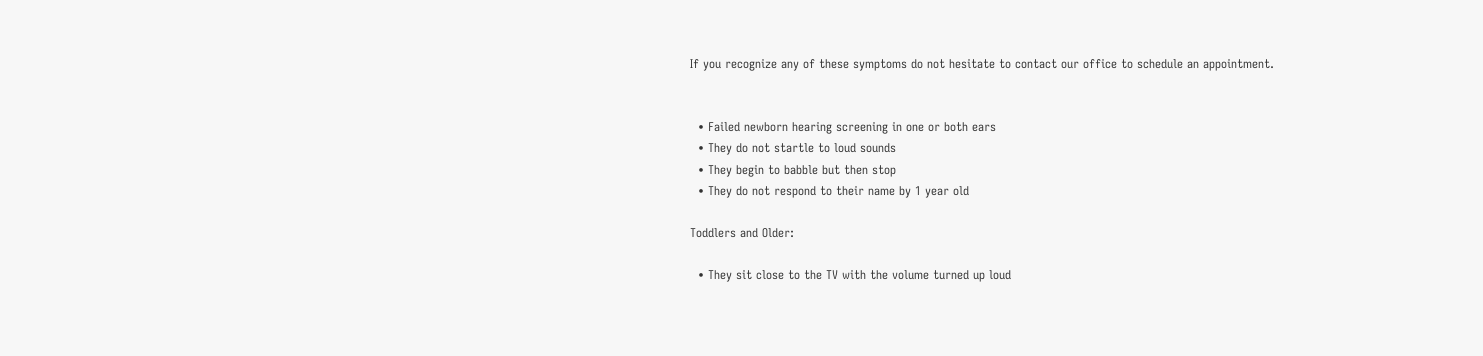If you recognize any of these symptoms do not hesitate to contact our office to schedule an appointment.


  • Failed newborn hearing screening in one or both ears
  • They do not startle to loud sounds
  • They begin to babble but then stop
  • They do not respond to their name by 1 year old

Toddlers and Older:

  • They sit close to the TV with the volume turned up loud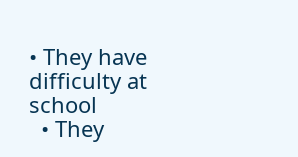• They have difficulty at school
  • They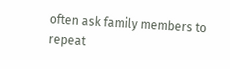often ask family members to repeat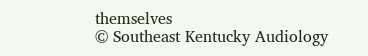themselves
© Southeast Kentucky Audiology